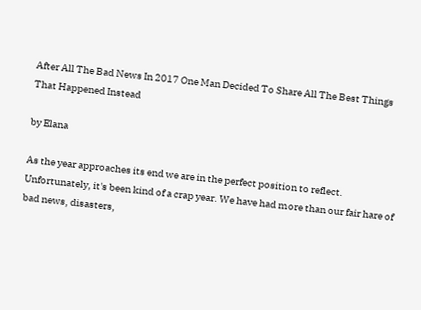After All The Bad News In 2017 One Man Decided To Share All The Best Things That Happened Instead

by Elana

As the year approaches its end we are in the perfect position to reflect. Unfortunately, it's been kind of a crap year. We have had more than our fair hare of bad news, disasters,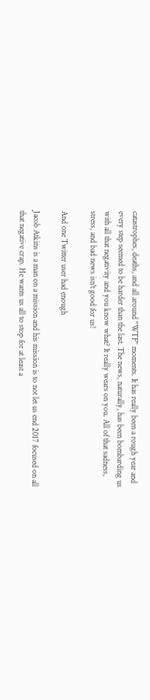catastrophes, deaths, and all around "WTF" moments. It has really been a rough year and every step seemed to be harder than the last. The news, naturally, has been bombarding us with all that negativity and you know what? It really wears on you. All of that sadness, stress, and bad news isn't good for us!

And one Twitter user had enough

Jacob Atkins is a man on a mission and his mission is to not let us end 2017 focused on all that negative crap. He wants us all to stop for at least a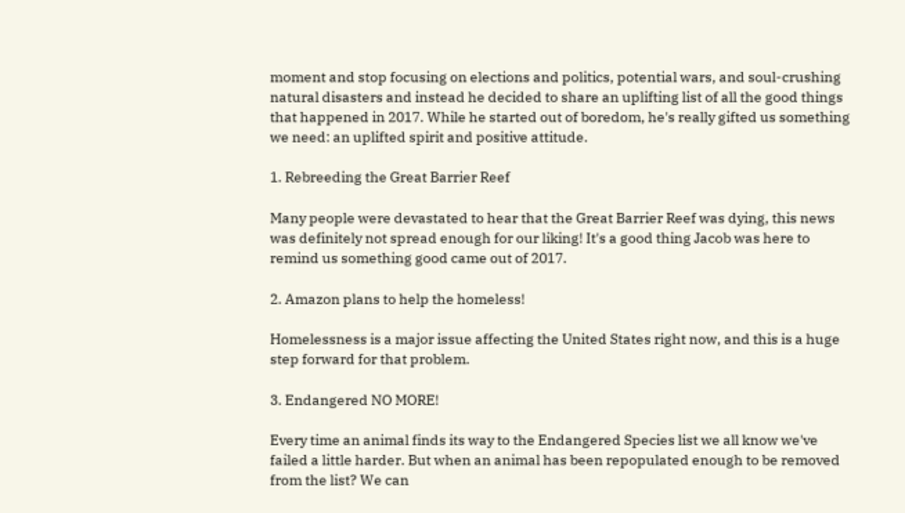moment and stop focusing on elections and politics, potential wars, and soul-crushing natural disasters and instead he decided to share an uplifting list of all the good things that happened in 2017. While he started out of boredom, he's really gifted us something we need: an uplifted spirit and positive attitude.

1. Rebreeding the Great Barrier Reef

Many people were devastated to hear that the Great Barrier Reef was dying, this news was definitely not spread enough for our liking! It's a good thing Jacob was here to remind us something good came out of 2017.

2. Amazon plans to help the homeless!

Homelessness is a major issue affecting the United States right now, and this is a huge step forward for that problem.

3. Endangered NO MORE!

Every time an animal finds its way to the Endangered Species list we all know we've failed a little harder. But when an animal has been repopulated enough to be removed from the list? We can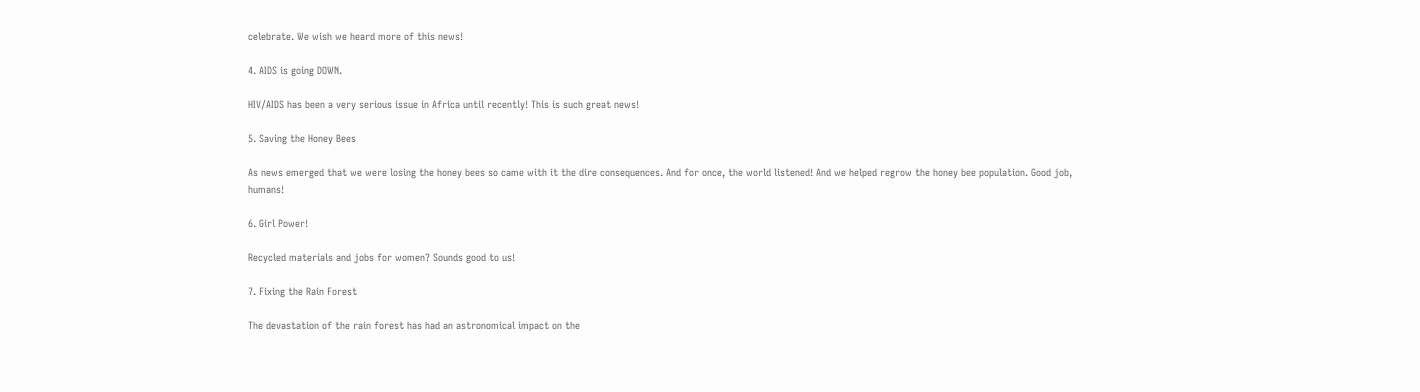celebrate. We wish we heard more of this news!

4. AIDS is going DOWN.

HIV/AIDS has been a very serious issue in Africa until recently! This is such great news!

5. Saving the Honey Bees

As news emerged that we were losing the honey bees so came with it the dire consequences. And for once, the world listened! And we helped regrow the honey bee population. Good job, humans!

6. Girl Power!

Recycled materials and jobs for women? Sounds good to us!

7. Fixing the Rain Forest

The devastation of the rain forest has had an astronomical impact on the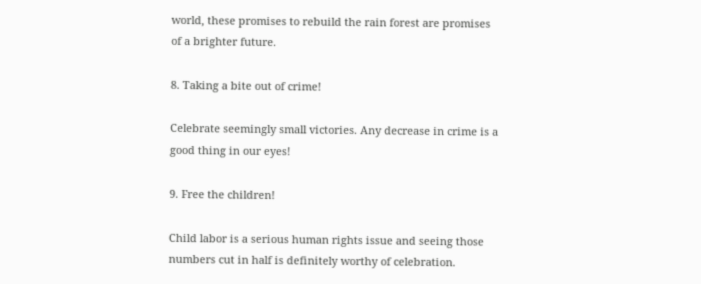world, these promises to rebuild the rain forest are promises of a brighter future.

8. Taking a bite out of crime!

Celebrate seemingly small victories. Any decrease in crime is a good thing in our eyes!

9. Free the children!

Child labor is a serious human rights issue and seeing those numbers cut in half is definitely worthy of celebration.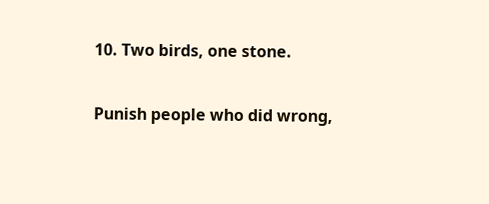10. Two birds, one stone.

Punish people who did wrong,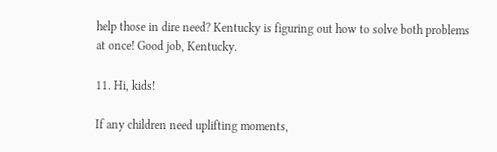help those in dire need? Kentucky is figuring out how to solve both problems at once! Good job, Kentucky.

11. Hi, kids!

If any children need uplifting moments,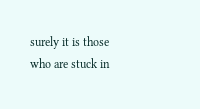surely it is those who are stuck in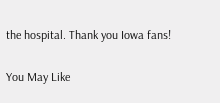the hospital. Thank you Iowa fans!

You May Like